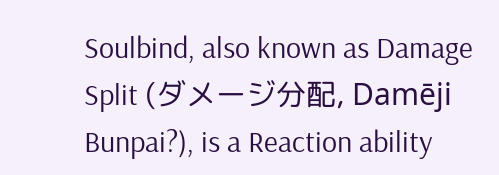Soulbind, also known as Damage Split (ダメージ分配, Damēji Bunpai?), is a Reaction ability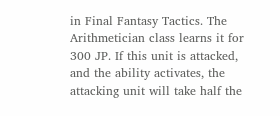in Final Fantasy Tactics. The Arithmetician class learns it for 300 JP. If this unit is attacked, and the ability activates, the attacking unit will take half the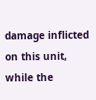damage inflicted on this unit, while the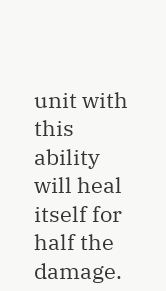unit with this ability will heal itself for half the damage.